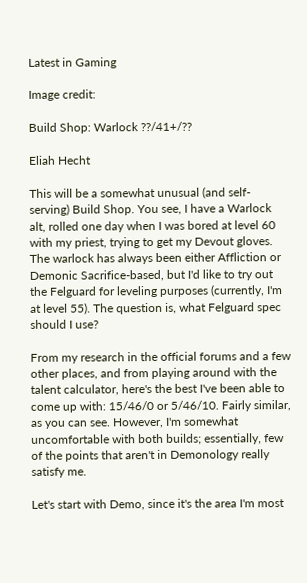Latest in Gaming

Image credit:

Build Shop: Warlock ??/41+/??

Eliah Hecht

This will be a somewhat unusual (and self-serving) Build Shop. You see, I have a Warlock alt, rolled one day when I was bored at level 60 with my priest, trying to get my Devout gloves. The warlock has always been either Affliction or Demonic Sacrifice-based, but I'd like to try out the Felguard for leveling purposes (currently, I'm at level 55). The question is, what Felguard spec should I use?

From my research in the official forums and a few other places, and from playing around with the talent calculator, here's the best I've been able to come up with: 15/46/0 or 5/46/10. Fairly similar, as you can see. However, I'm somewhat uncomfortable with both builds; essentially, few of the points that aren't in Demonology really satisfy me.

Let's start with Demo, since it's the area I'm most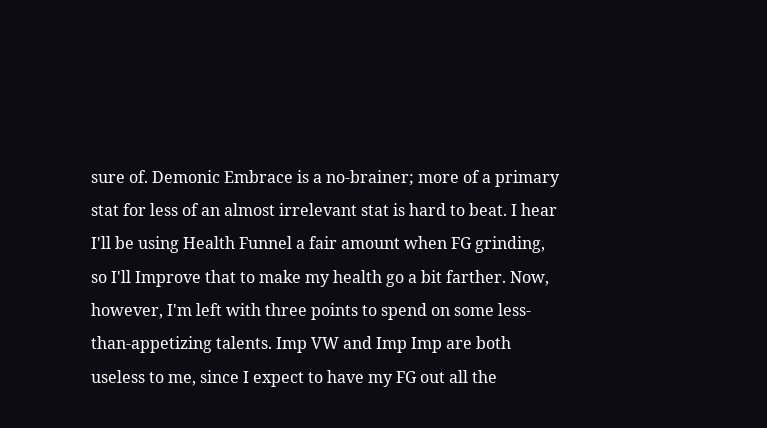sure of. Demonic Embrace is a no-brainer; more of a primary stat for less of an almost irrelevant stat is hard to beat. I hear I'll be using Health Funnel a fair amount when FG grinding, so I'll Improve that to make my health go a bit farther. Now, however, I'm left with three points to spend on some less-than-appetizing talents. Imp VW and Imp Imp are both useless to me, since I expect to have my FG out all the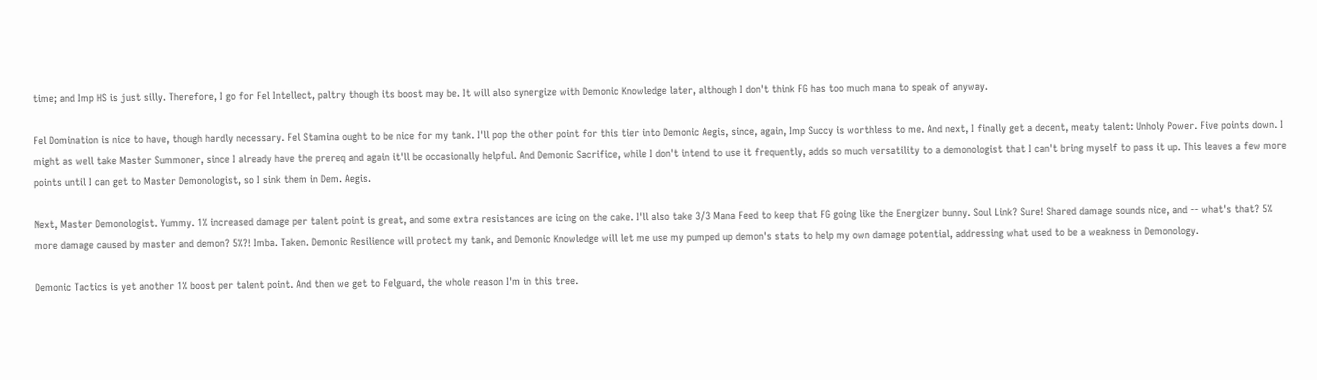time; and Imp HS is just silly. Therefore, I go for Fel Intellect, paltry though its boost may be. It will also synergize with Demonic Knowledge later, although I don't think FG has too much mana to speak of anyway.

Fel Domination is nice to have, though hardly necessary. Fel Stamina ought to be nice for my tank. I'll pop the other point for this tier into Demonic Aegis, since, again, Imp Succy is worthless to me. And next, I finally get a decent, meaty talent: Unholy Power. Five points down. I might as well take Master Summoner, since I already have the prereq and again it'll be occasionally helpful. And Demonic Sacrifice, while I don't intend to use it frequently, adds so much versatility to a demonologist that I can't bring myself to pass it up. This leaves a few more points until I can get to Master Demonologist, so I sink them in Dem. Aegis.

Next, Master Demonologist. Yummy. 1% increased damage per talent point is great, and some extra resistances are icing on the cake. I'll also take 3/3 Mana Feed to keep that FG going like the Energizer bunny. Soul Link? Sure! Shared damage sounds nice, and -- what's that? 5% more damage caused by master and demon? 5%?! Imba. Taken. Demonic Resilience will protect my tank, and Demonic Knowledge will let me use my pumped up demon's stats to help my own damage potential, addressing what used to be a weakness in Demonology.

Demonic Tactics is yet another 1% boost per talent point. And then we get to Felguard, the whole reason I'm in this tree.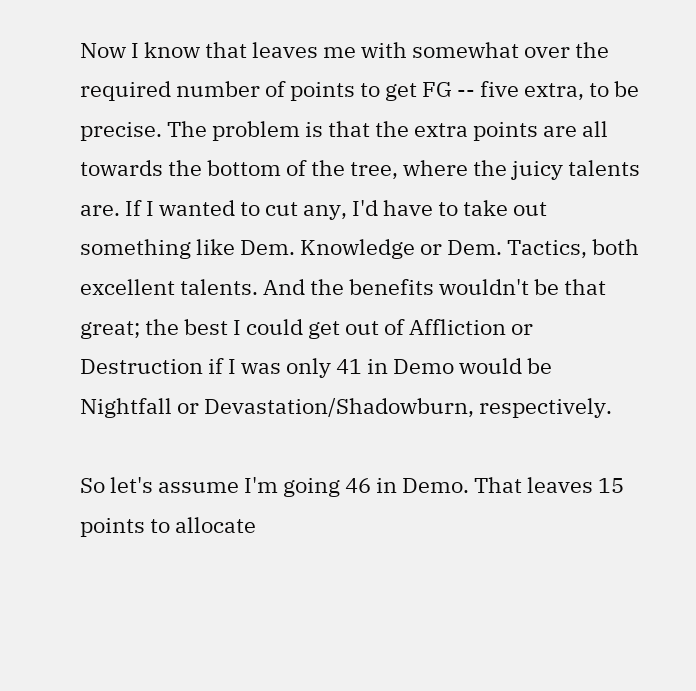Now I know that leaves me with somewhat over the required number of points to get FG -- five extra, to be precise. The problem is that the extra points are all towards the bottom of the tree, where the juicy talents are. If I wanted to cut any, I'd have to take out something like Dem. Knowledge or Dem. Tactics, both excellent talents. And the benefits wouldn't be that great; the best I could get out of Affliction or Destruction if I was only 41 in Demo would be Nightfall or Devastation/Shadowburn, respectively.

So let's assume I'm going 46 in Demo. That leaves 15 points to allocate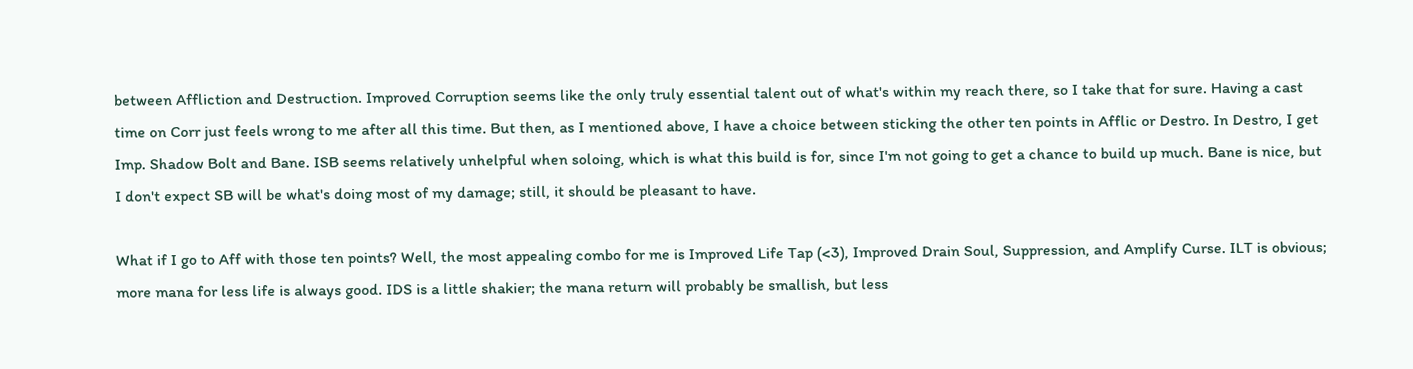between Affliction and Destruction. Improved Corruption seems like the only truly essential talent out of what's within my reach there, so I take that for sure. Having a cast time on Corr just feels wrong to me after all this time. But then, as I mentioned above, I have a choice between sticking the other ten points in Afflic or Destro. In Destro, I get Imp. Shadow Bolt and Bane. ISB seems relatively unhelpful when soloing, which is what this build is for, since I'm not going to get a chance to build up much. Bane is nice, but I don't expect SB will be what's doing most of my damage; still, it should be pleasant to have.

What if I go to Aff with those ten points? Well, the most appealing combo for me is Improved Life Tap (<3), Improved Drain Soul, Suppression, and Amplify Curse. ILT is obvious; more mana for less life is always good. IDS is a little shakier; the mana return will probably be smallish, but less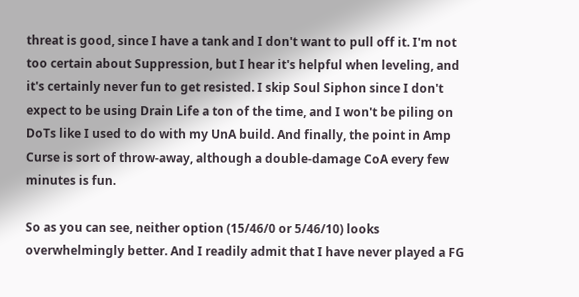threat is good, since I have a tank and I don't want to pull off it. I'm not too certain about Suppression, but I hear it's helpful when leveling, and it's certainly never fun to get resisted. I skip Soul Siphon since I don't expect to be using Drain Life a ton of the time, and I won't be piling on DoTs like I used to do with my UnA build. And finally, the point in Amp Curse is sort of throw-away, although a double-damage CoA every few minutes is fun.

So as you can see, neither option (15/46/0 or 5/46/10) looks overwhelmingly better. And I readily admit that I have never played a FG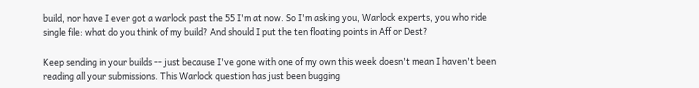build, nor have I ever got a warlock past the 55 I'm at now. So I'm asking you, Warlock experts, you who ride single file: what do you think of my build? And should I put the ten floating points in Aff or Dest?

Keep sending in your builds -- just because I've gone with one of my own this week doesn't mean I haven't been reading all your submissions. This Warlock question has just been bugging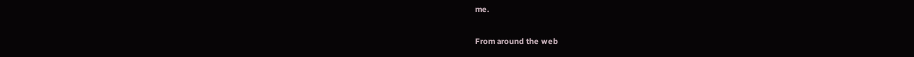me.

From around the web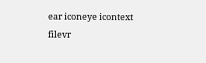ear iconeye icontext filevr